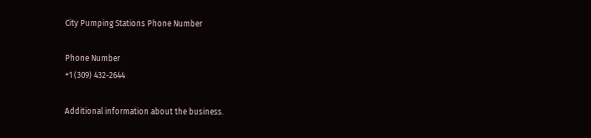City Pumping Stations Phone Number

Phone Number
+1 (309) 432-2644

Additional information about the business.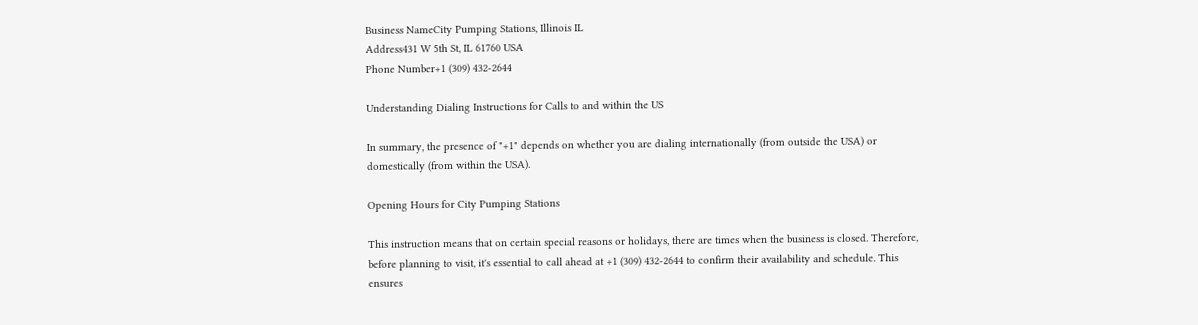Business NameCity Pumping Stations, Illinois IL
Address431 W 5th St, IL 61760 USA
Phone Number+1 (309) 432-2644

Understanding Dialing Instructions for Calls to and within the US

In summary, the presence of "+1" depends on whether you are dialing internationally (from outside the USA) or domestically (from within the USA).

Opening Hours for City Pumping Stations

This instruction means that on certain special reasons or holidays, there are times when the business is closed. Therefore, before planning to visit, it's essential to call ahead at +1 (309) 432-2644 to confirm their availability and schedule. This ensures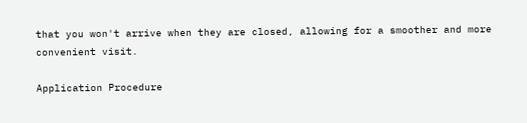that you won't arrive when they are closed, allowing for a smoother and more convenient visit.

Application Procedure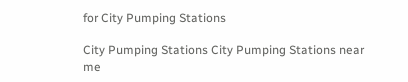for City Pumping Stations

City Pumping Stations City Pumping Stations near me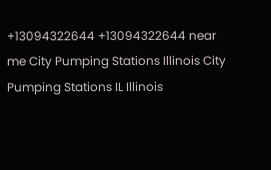+13094322644 +13094322644 near me City Pumping Stations Illinois City Pumping Stations IL Illinois